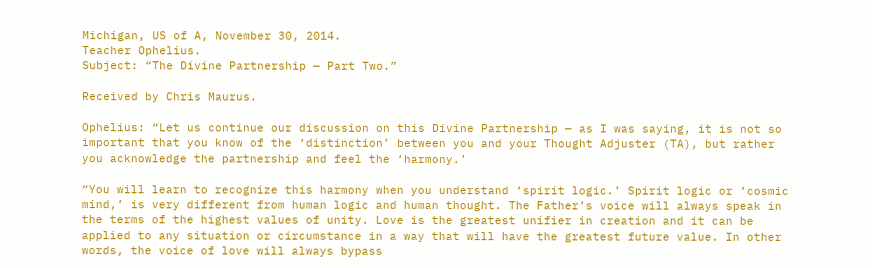Michigan, US of A, November 30, 2014.
Teacher Ophelius.
Subject: “The Divine Partnership — Part Two.”

Received by Chris Maurus.

Ophelius: “Let us continue our discussion on this Divine Partnership — as I was saying, it is not so important that you know of the ‘distinction’ between you and your Thought Adjuster (TA), but rather you acknowledge the partnership and feel the ‘harmony.’

“You will learn to recognize this harmony when you understand ‘spirit logic.’ Spirit logic or ‘cosmic mind,’ is very different from human logic and human thought. The Father’s voice will always speak in the terms of the highest values of unity. Love is the greatest unifier in creation and it can be applied to any situation or circumstance in a way that will have the greatest future value. In other words, the voice of love will always bypass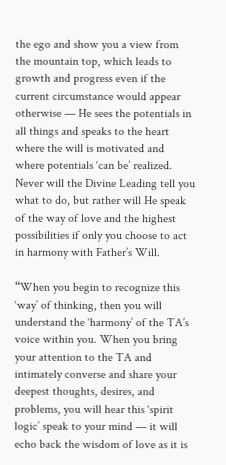the ego and show you a view from the mountain top, which leads to growth and progress even if the current circumstance would appear otherwise — He sees the potentials in all things and speaks to the heart where the will is motivated and where potentials ‘can be’ realized. Never will the Divine Leading tell you what to do, but rather will He speak of the way of love and the highest possibilities if only you choose to act in harmony with Father’s Will.

“When you begin to recognize this ‘way’ of thinking, then you will understand the ‘harmony’ of the TA’s voice within you. When you bring your attention to the TA and intimately converse and share your deepest thoughts, desires, and problems, you will hear this ‘spirit logic’ speak to your mind — it will echo back the wisdom of love as it is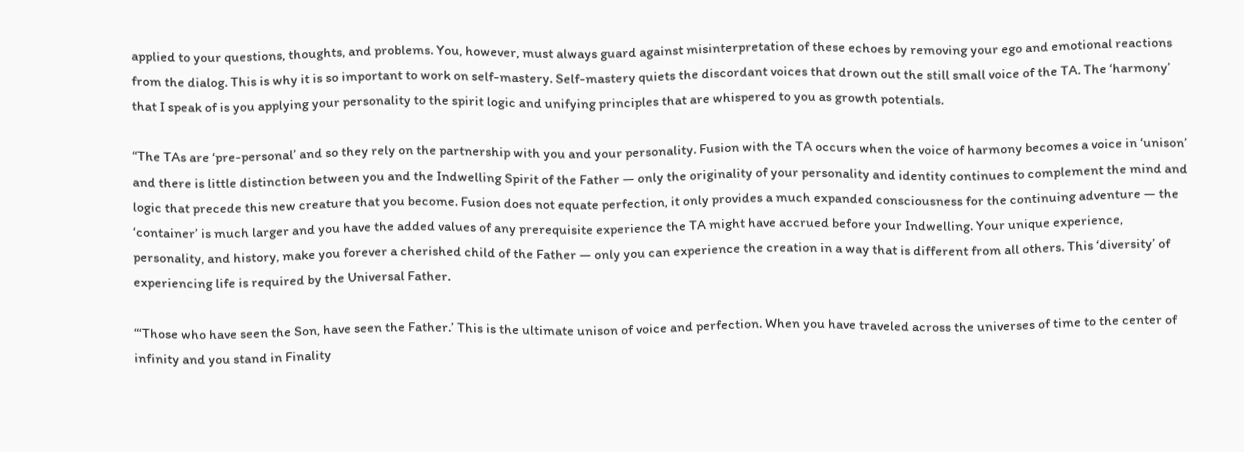applied to your questions, thoughts, and problems. You, however, must always guard against misinterpretation of these echoes by removing your ego and emotional reactions from the dialog. This is why it is so important to work on self-mastery. Self-mastery quiets the discordant voices that drown out the still small voice of the TA. The ‘harmony’ that I speak of is you applying your personality to the spirit logic and unifying principles that are whispered to you as growth potentials.

“The TAs are ‘pre-personal’ and so they rely on the partnership with you and your personality. Fusion with the TA occurs when the voice of harmony becomes a voice in ‘unison’ and there is little distinction between you and the Indwelling Spirit of the Father — only the originality of your personality and identity continues to complement the mind and logic that precede this new creature that you become. Fusion does not equate perfection, it only provides a much expanded consciousness for the continuing adventure — the ‘container’ is much larger and you have the added values of any prerequisite experience the TA might have accrued before your Indwelling. Your unique experience, personality, and history, make you forever a cherished child of the Father — only you can experience the creation in a way that is different from all others. This ‘diversity’ of experiencing life is required by the Universal Father.

“‘Those who have seen the Son, have seen the Father.’ This is the ultimate unison of voice and perfection. When you have traveled across the universes of time to the center of infinity and you stand in Finality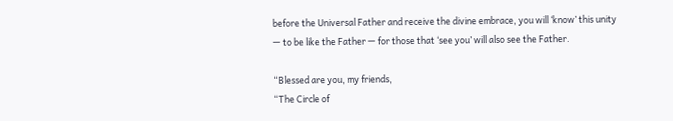before the Universal Father and receive the divine embrace, you will ‘know’ this unity — to be like the Father — for those that ‘see you’ will also see the Father.

“Blessed are you, my friends,
“The Circle of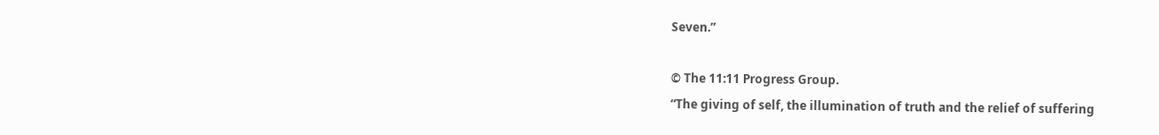Seven.”

© The 11:11 Progress Group.
“The giving of self, the illumination of truth and the relief of suffering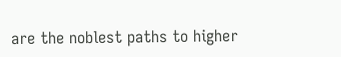are the noblest paths to higher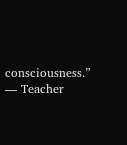consciousness.” — Teacher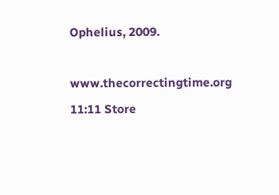Ophelius, 2009.

www.thecorrectingtime.org 11:11 Store